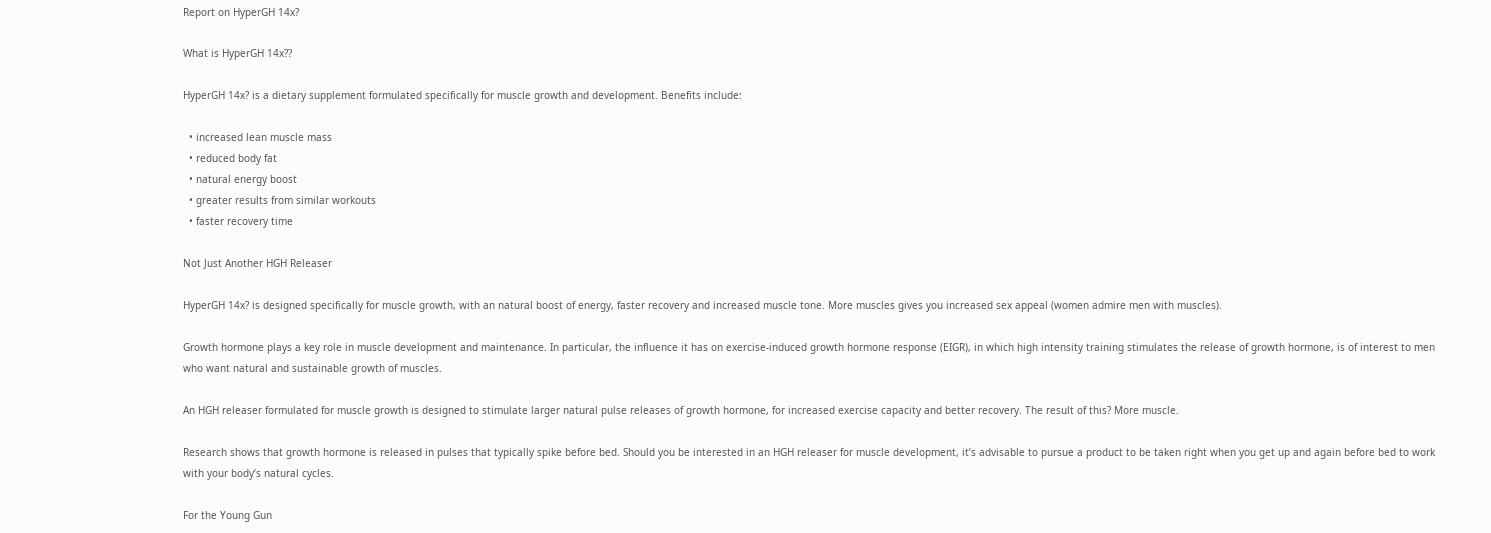Report on HyperGH 14x?

What is HyperGH 14x??

HyperGH 14x? is a dietary supplement formulated specifically for muscle growth and development. Benefits include:

  • increased lean muscle mass
  • reduced body fat
  • natural energy boost
  • greater results from similar workouts
  • faster recovery time

Not Just Another HGH Releaser

HyperGH 14x? is designed specifically for muscle growth, with an natural boost of energy, faster recovery and increased muscle tone. More muscles gives you increased sex appeal (women admire men with muscles).

Growth hormone plays a key role in muscle development and maintenance. In particular, the influence it has on exercise-induced growth hormone response (EIGR), in which high intensity training stimulates the release of growth hormone, is of interest to men who want natural and sustainable growth of muscles.

An HGH releaser formulated for muscle growth is designed to stimulate larger natural pulse releases of growth hormone, for increased exercise capacity and better recovery. The result of this? More muscle.

Research shows that growth hormone is released in pulses that typically spike before bed. Should you be interested in an HGH releaser for muscle development, it’s advisable to pursue a product to be taken right when you get up and again before bed to work with your body’s natural cycles.

For the Young Gun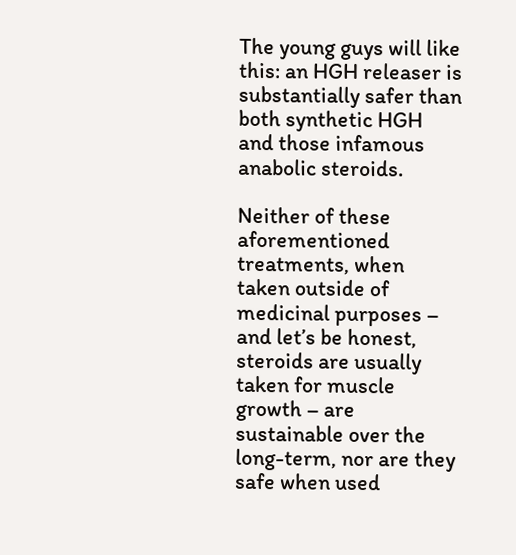The young guys will like this: an HGH releaser is substantially safer than both synthetic HGH and those infamous anabolic steroids.

Neither of these aforementioned treatments, when taken outside of medicinal purposes – and let’s be honest, steroids are usually taken for muscle growth – are sustainable over the long-term, nor are they safe when used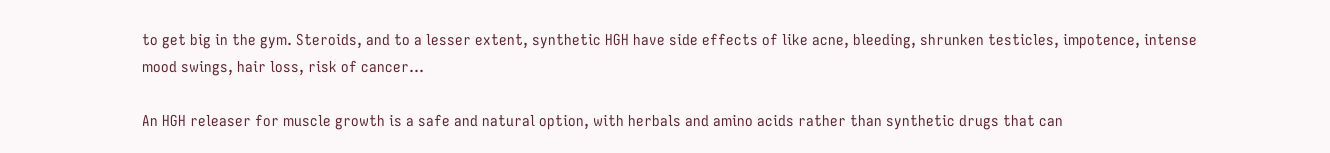to get big in the gym. Steroids, and to a lesser extent, synthetic HGH have side effects of like acne, bleeding, shrunken testicles, impotence, intense mood swings, hair loss, risk of cancer…

An HGH releaser for muscle growth is a safe and natural option, with herbals and amino acids rather than synthetic drugs that can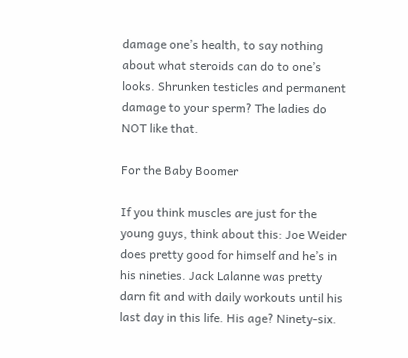damage one’s health, to say nothing about what steroids can do to one’s looks. Shrunken testicles and permanent damage to your sperm? The ladies do NOT like that.

For the Baby Boomer

If you think muscles are just for the young guys, think about this: Joe Weider does pretty good for himself and he’s in his nineties. Jack Lalanne was pretty darn fit and with daily workouts until his last day in this life. His age? Ninety-six.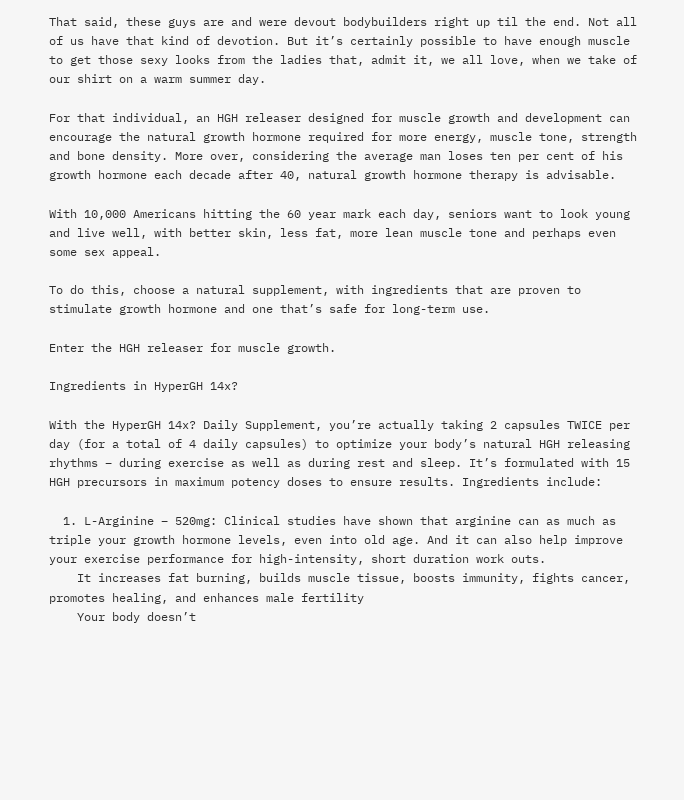That said, these guys are and were devout bodybuilders right up til the end. Not all of us have that kind of devotion. But it’s certainly possible to have enough muscle to get those sexy looks from the ladies that, admit it, we all love, when we take of our shirt on a warm summer day.

For that individual, an HGH releaser designed for muscle growth and development can encourage the natural growth hormone required for more energy, muscle tone, strength and bone density. More over, considering the average man loses ten per cent of his growth hormone each decade after 40, natural growth hormone therapy is advisable.

With 10,000 Americans hitting the 60 year mark each day, seniors want to look young and live well, with better skin, less fat, more lean muscle tone and perhaps even some sex appeal.

To do this, choose a natural supplement, with ingredients that are proven to stimulate growth hormone and one that’s safe for long-term use.

Enter the HGH releaser for muscle growth.

Ingredients in HyperGH 14x?

With the HyperGH 14x? Daily Supplement, you’re actually taking 2 capsules TWICE per day (for a total of 4 daily capsules) to optimize your body’s natural HGH releasing rhythms – during exercise as well as during rest and sleep. It’s formulated with 15 HGH precursors in maximum potency doses to ensure results. Ingredients include:

  1. L-Arginine – 520mg: Clinical studies have shown that arginine can as much as triple your growth hormone levels, even into old age. And it can also help improve your exercise performance for high-intensity, short duration work outs.
    It increases fat burning, builds muscle tissue, boosts immunity, fights cancer, promotes healing, and enhances male fertility
    Your body doesn’t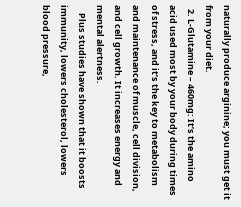naturally produce arginine; you must get it from your diet.
  2. L-Glutamine – 460mg: It’s the amino acid used most by your body during times of stress, and it’s the key to metabolism and maintenance of muscle, cell division, and cell growth. It increases energy and mental alertness.
    Plus studies have shown that it boosts immunity, lowers cholesterol, lowers blood pressure,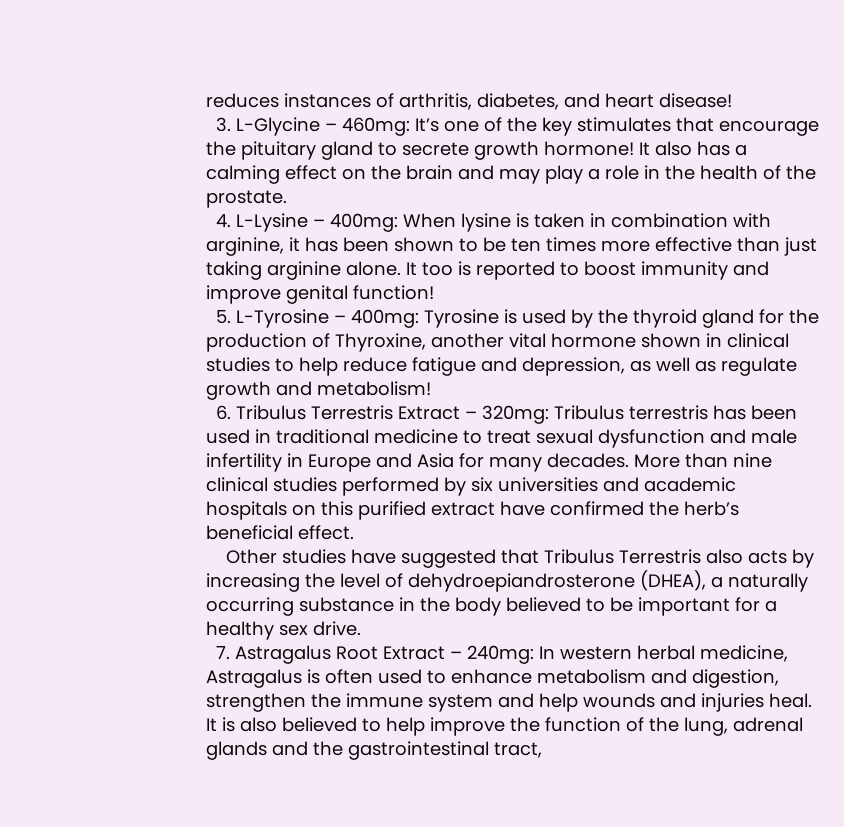reduces instances of arthritis, diabetes, and heart disease!
  3. L-Glycine – 460mg: It’s one of the key stimulates that encourage the pituitary gland to secrete growth hormone! It also has a calming effect on the brain and may play a role in the health of the prostate.
  4. L-Lysine – 400mg: When lysine is taken in combination with arginine, it has been shown to be ten times more effective than just taking arginine alone. It too is reported to boost immunity and improve genital function!
  5. L-Tyrosine – 400mg: Tyrosine is used by the thyroid gland for the production of Thyroxine, another vital hormone shown in clinical studies to help reduce fatigue and depression, as well as regulate growth and metabolism!
  6. Tribulus Terrestris Extract – 320mg: Tribulus terrestris has been used in traditional medicine to treat sexual dysfunction and male infertility in Europe and Asia for many decades. More than nine clinical studies performed by six universities and academic hospitals on this purified extract have confirmed the herb’s beneficial effect.
    Other studies have suggested that Tribulus Terrestris also acts by increasing the level of dehydroepiandrosterone (DHEA), a naturally occurring substance in the body believed to be important for a healthy sex drive.
  7. Astragalus Root Extract – 240mg: In western herbal medicine, Astragalus is often used to enhance metabolism and digestion, strengthen the immune system and help wounds and injuries heal. It is also believed to help improve the function of the lung, adrenal glands and the gastrointestinal tract,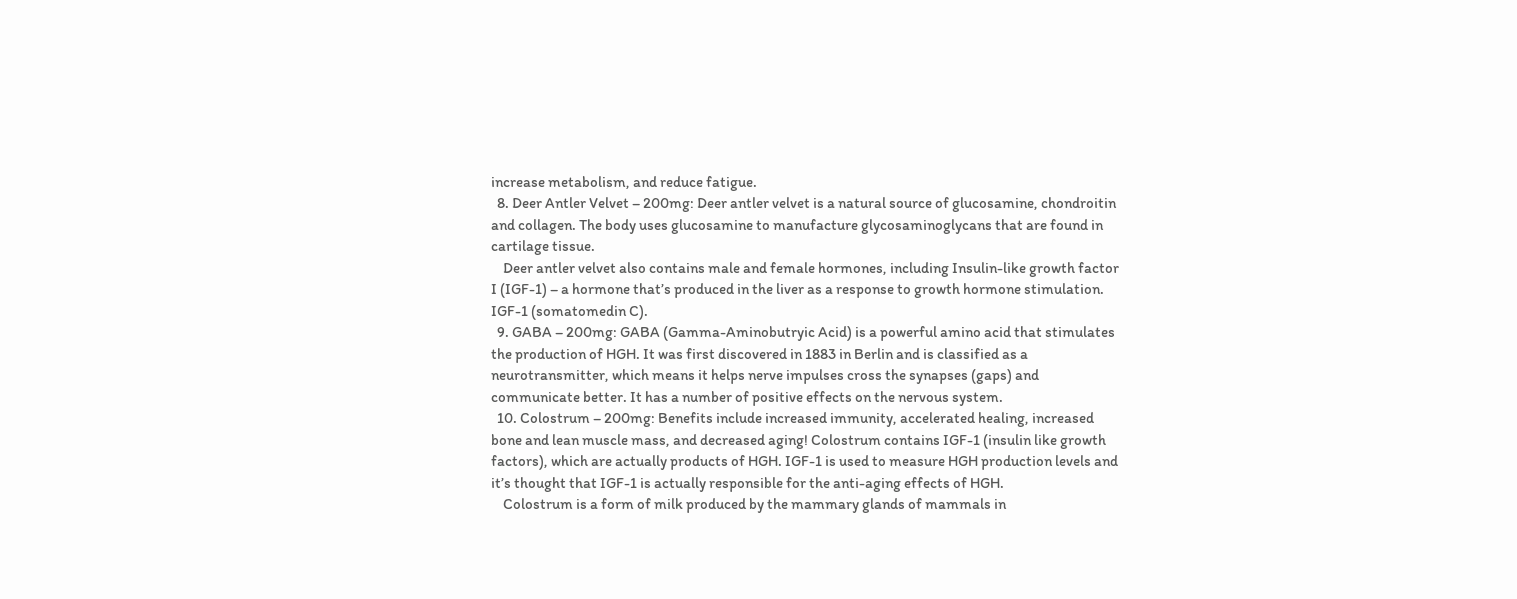increase metabolism, and reduce fatigue.
  8. Deer Antler Velvet – 200mg: Deer antler velvet is a natural source of glucosamine, chondroitin and collagen. The body uses glucosamine to manufacture glycosaminoglycans that are found in cartilage tissue.
    Deer antler velvet also contains male and female hormones, including Insulin-like growth factor I (IGF-1) – a hormone that’s produced in the liver as a response to growth hormone stimulation. IGF-1 (somatomedin C).
  9. GABA – 200mg: GABA (Gamma-Aminobutryic Acid) is a powerful amino acid that stimulates the production of HGH. It was first discovered in 1883 in Berlin and is classified as a neurotransmitter, which means it helps nerve impulses cross the synapses (gaps) and communicate better. It has a number of positive effects on the nervous system.
  10. Colostrum – 200mg: Benefits include increased immunity, accelerated healing, increased bone and lean muscle mass, and decreased aging! Colostrum contains IGF-1 (insulin like growth factors), which are actually products of HGH. IGF-1 is used to measure HGH production levels and it’s thought that IGF-1 is actually responsible for the anti-aging effects of HGH.
    Colostrum is a form of milk produced by the mammary glands of mammals in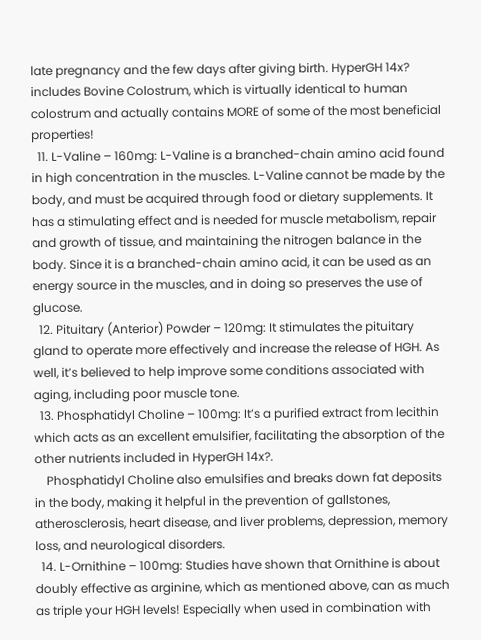late pregnancy and the few days after giving birth. HyperGH 14x? includes Bovine Colostrum, which is virtually identical to human colostrum and actually contains MORE of some of the most beneficial properties!
  11. L-Valine – 160mg: L-Valine is a branched-chain amino acid found in high concentration in the muscles. L-Valine cannot be made by the body, and must be acquired through food or dietary supplements. It has a stimulating effect and is needed for muscle metabolism, repair and growth of tissue, and maintaining the nitrogen balance in the body. Since it is a branched-chain amino acid, it can be used as an energy source in the muscles, and in doing so preserves the use of glucose.
  12. Pituitary (Anterior) Powder – 120mg: It stimulates the pituitary gland to operate more effectively and increase the release of HGH. As well, it’s believed to help improve some conditions associated with aging, including poor muscle tone.
  13. Phosphatidyl Choline – 100mg: It’s a purified extract from lecithin which acts as an excellent emulsifier, facilitating the absorption of the other nutrients included in HyperGH 14x?.
    Phosphatidyl Choline also emulsifies and breaks down fat deposits in the body, making it helpful in the prevention of gallstones, atherosclerosis, heart disease, and liver problems, depression, memory loss, and neurological disorders.
  14. L-Ornithine – 100mg: Studies have shown that Ornithine is about doubly effective as arginine, which as mentioned above, can as much as triple your HGH levels! Especially when used in combination with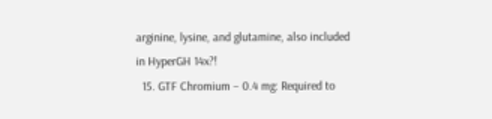arginine, lysine, and glutamine, also included in HyperGH 14x?!
  15. GTF Chromium – 0.4 mg: Required to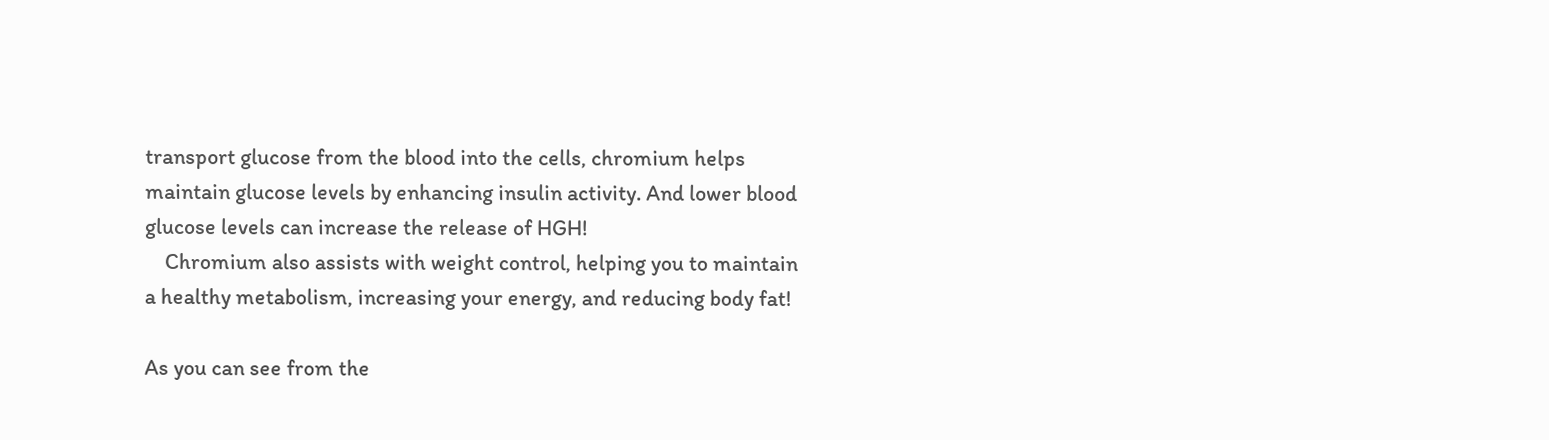transport glucose from the blood into the cells, chromium helps maintain glucose levels by enhancing insulin activity. And lower blood glucose levels can increase the release of HGH!
    Chromium also assists with weight control, helping you to maintain a healthy metabolism, increasing your energy, and reducing body fat!

As you can see from the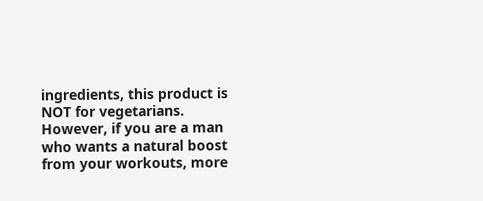ingredients, this product is NOT for vegetarians. However, if you are a man who wants a natural boost from your workouts, more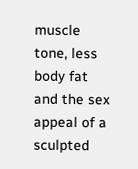muscle tone, less body fat and the sex appeal of a sculpted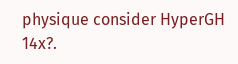physique consider HyperGH 14x?.